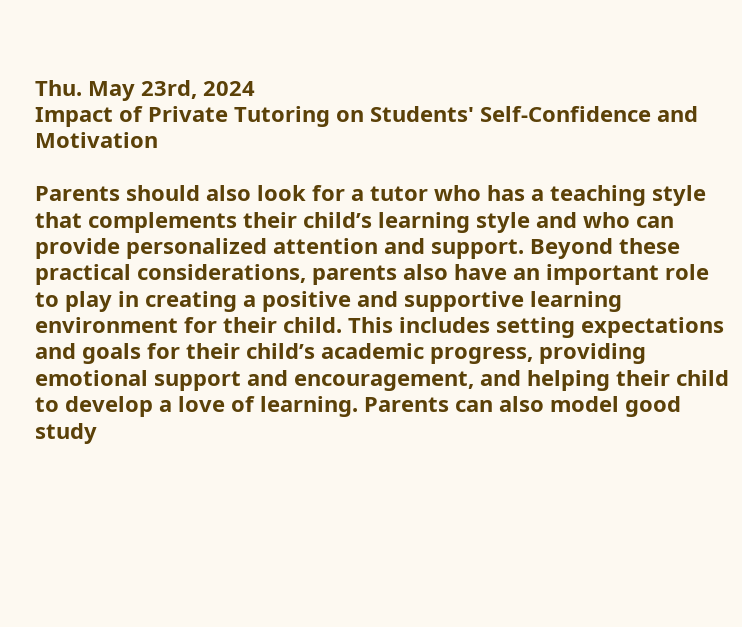Thu. May 23rd, 2024
Impact of Private Tutoring on Students' Self-Confidence and Motivation

Parents should also look for a tutor who has a teaching style that complements their child’s learning style and who can provide personalized attention and support. Beyond these practical considerations, parents also have an important role to play in creating a positive and supportive learning environment for their child. This includes setting expectations and goals for their child’s academic progress, providing emotional support and encouragement, and helping their child to develop a love of learning. Parents can also model good study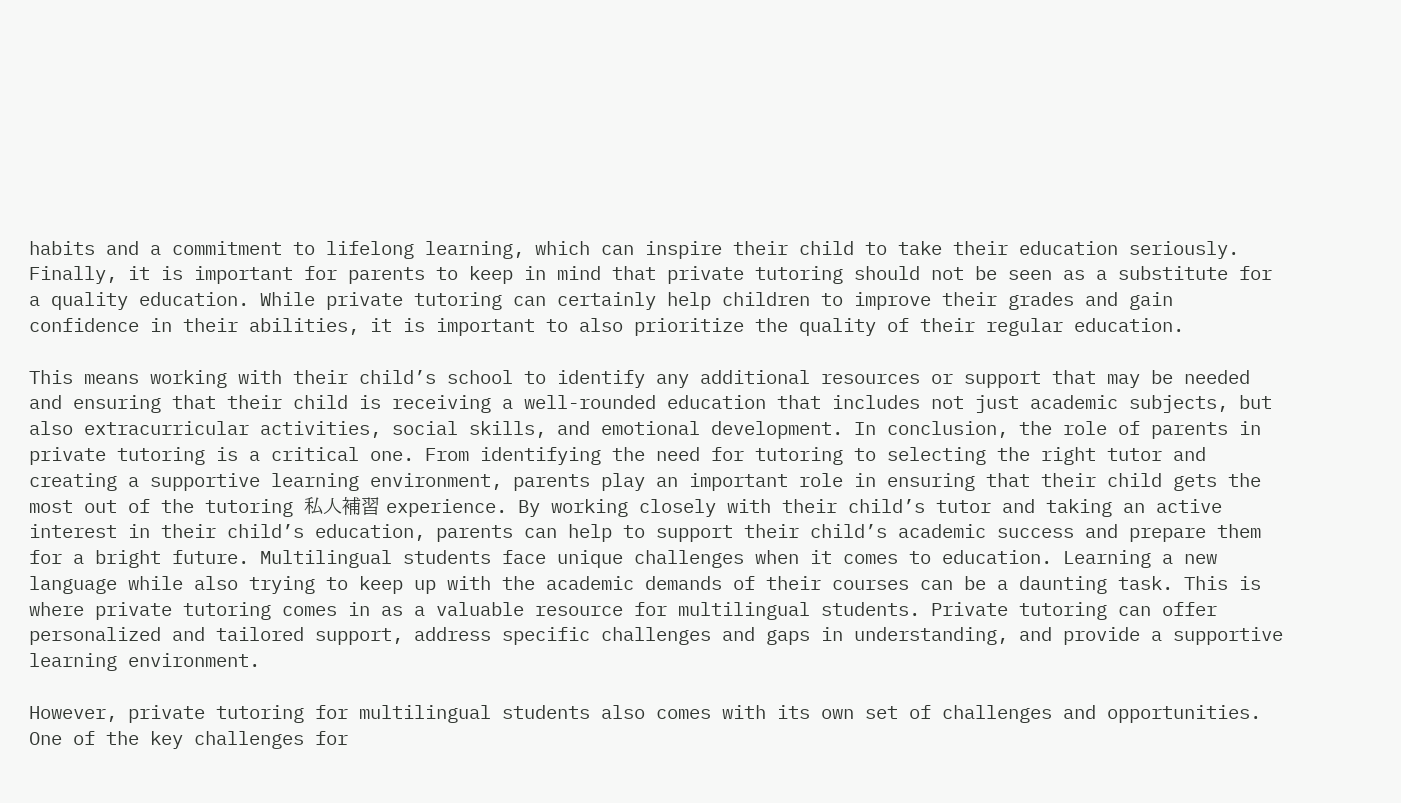habits and a commitment to lifelong learning, which can inspire their child to take their education seriously. Finally, it is important for parents to keep in mind that private tutoring should not be seen as a substitute for a quality education. While private tutoring can certainly help children to improve their grades and gain confidence in their abilities, it is important to also prioritize the quality of their regular education.

This means working with their child’s school to identify any additional resources or support that may be needed and ensuring that their child is receiving a well-rounded education that includes not just academic subjects, but also extracurricular activities, social skills, and emotional development. In conclusion, the role of parents in private tutoring is a critical one. From identifying the need for tutoring to selecting the right tutor and creating a supportive learning environment, parents play an important role in ensuring that their child gets the most out of the tutoring 私人補習 experience. By working closely with their child’s tutor and taking an active interest in their child’s education, parents can help to support their child’s academic success and prepare them for a bright future. Multilingual students face unique challenges when it comes to education. Learning a new language while also trying to keep up with the academic demands of their courses can be a daunting task. This is where private tutoring comes in as a valuable resource for multilingual students. Private tutoring can offer personalized and tailored support, address specific challenges and gaps in understanding, and provide a supportive learning environment.

However, private tutoring for multilingual students also comes with its own set of challenges and opportunities. One of the key challenges for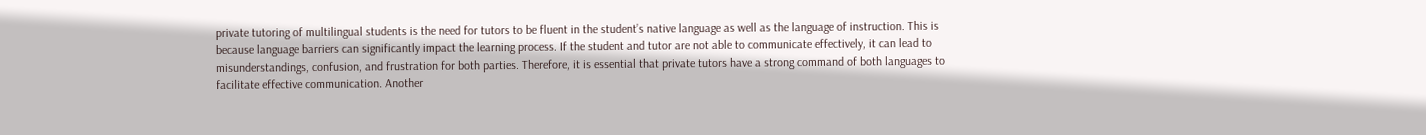private tutoring of multilingual students is the need for tutors to be fluent in the student’s native language as well as the language of instruction. This is because language barriers can significantly impact the learning process. If the student and tutor are not able to communicate effectively, it can lead to misunderstandings, confusion, and frustration for both parties. Therefore, it is essential that private tutors have a strong command of both languages to facilitate effective communication. Another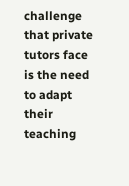challenge that private tutors face is the need to adapt their teaching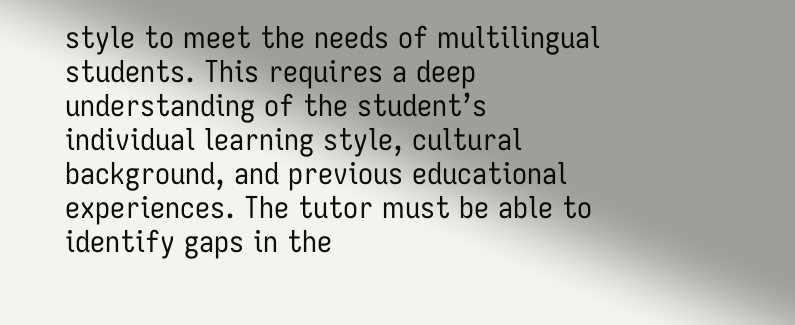style to meet the needs of multilingual students. This requires a deep understanding of the student’s individual learning style, cultural background, and previous educational experiences. The tutor must be able to identify gaps in the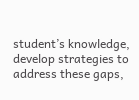student’s knowledge, develop strategies to address these gaps,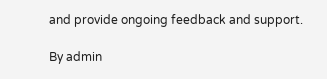and provide ongoing feedback and support.

By admin